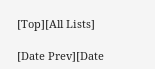[Top][All Lists]

[Date Prev][Date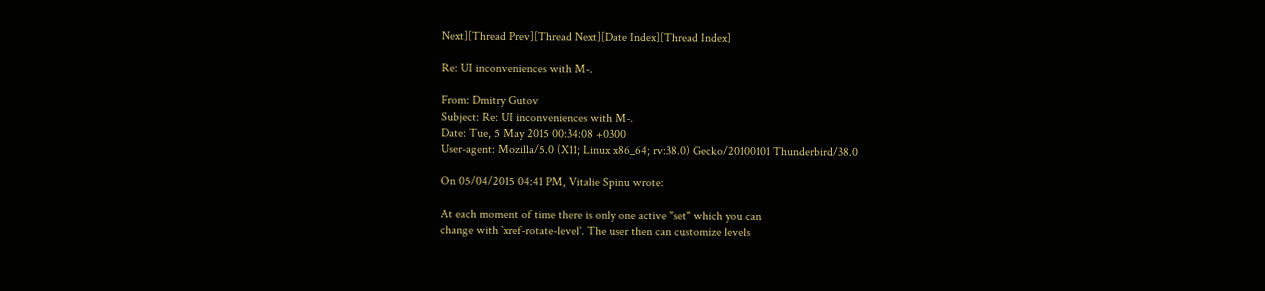Next][Thread Prev][Thread Next][Date Index][Thread Index]

Re: UI inconveniences with M-.

From: Dmitry Gutov
Subject: Re: UI inconveniences with M-.
Date: Tue, 5 May 2015 00:34:08 +0300
User-agent: Mozilla/5.0 (X11; Linux x86_64; rv:38.0) Gecko/20100101 Thunderbird/38.0

On 05/04/2015 04:41 PM, Vitalie Spinu wrote:

At each moment of time there is only one active "set" which you can
change with `xref-rotate-level`. The user then can customize levels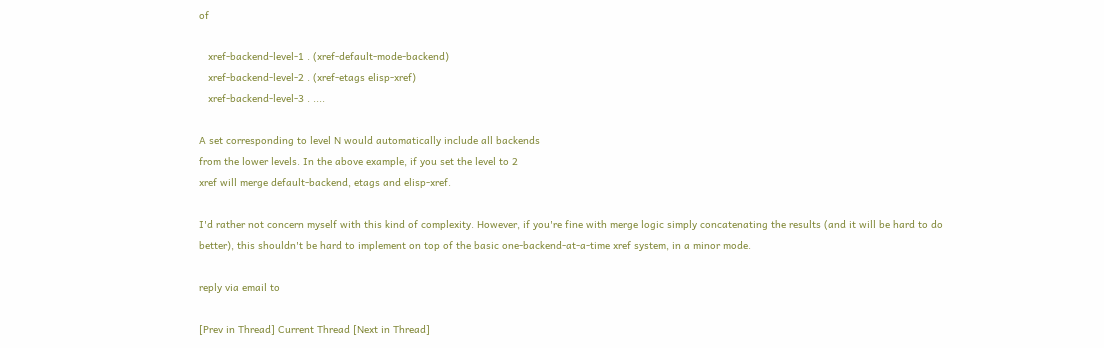of

   xref-backend-level-1 . (xref-default-mode-backend)
   xref-backend-level-2 . (xref-etags elisp-xref)
   xref-backend-level-3 . ....

A set corresponding to level N would automatically include all backends
from the lower levels. In the above example, if you set the level to 2
xref will merge default-backend, etags and elisp-xref.

I'd rather not concern myself with this kind of complexity. However, if you're fine with merge logic simply concatenating the results (and it will be hard to do better), this shouldn't be hard to implement on top of the basic one-backend-at-a-time xref system, in a minor mode.

reply via email to

[Prev in Thread] Current Thread [Next in Thread]